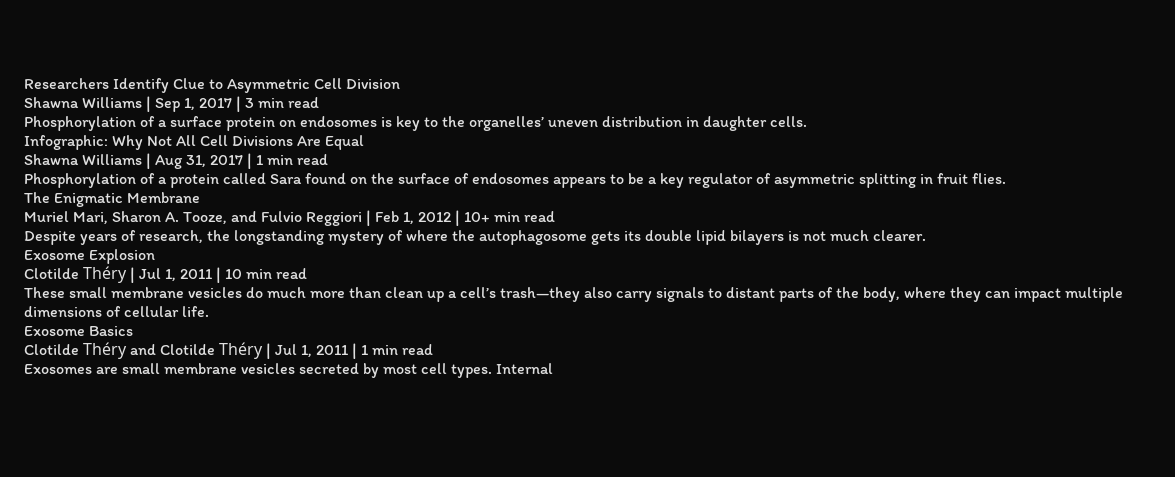Researchers Identify Clue to Asymmetric Cell Division
Shawna Williams | Sep 1, 2017 | 3 min read
Phosphorylation of a surface protein on endosomes is key to the organelles’ uneven distribution in daughter cells.
Infographic: Why Not All Cell Divisions Are Equal
Shawna Williams | Aug 31, 2017 | 1 min read
Phosphorylation of a protein called Sara found on the surface of endosomes appears to be a key regulator of asymmetric splitting in fruit flies.
The Enigmatic Membrane
Muriel Mari, Sharon A. Tooze, and Fulvio Reggiori | Feb 1, 2012 | 10+ min read
Despite years of research, the longstanding mystery of where the autophagosome gets its double lipid bilayers is not much clearer.
Exosome Explosion
Clotilde Théry | Jul 1, 2011 | 10 min read
These small membrane vesicles do much more than clean up a cell’s trash—they also carry signals to distant parts of the body, where they can impact multiple dimensions of cellular life.
Exosome Basics
Clotilde Théry and Clotilde Théry | Jul 1, 2011 | 1 min read
Exosomes are small membrane vesicles secreted by most cell types. Internal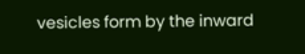vesicles form by the inward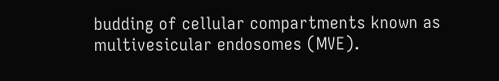budding of cellular compartments known as multivesicular endosomes (MVE).